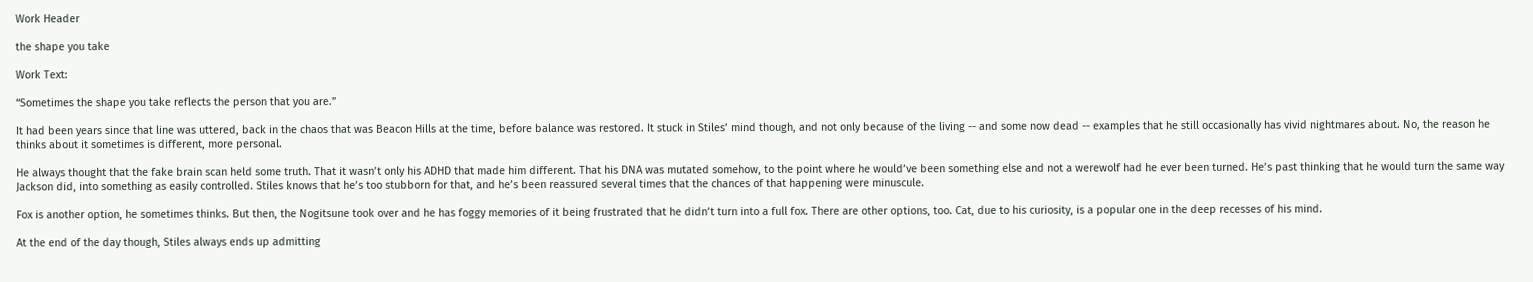Work Header

the shape you take

Work Text:

“Sometimes the shape you take reflects the person that you are.”

It had been years since that line was uttered, back in the chaos that was Beacon Hills at the time, before balance was restored. It stuck in Stiles’ mind though, and not only because of the living -- and some now dead -- examples that he still occasionally has vivid nightmares about. No, the reason he thinks about it sometimes is different, more personal.

He always thought that the fake brain scan held some truth. That it wasn’t only his ADHD that made him different. That his DNA was mutated somehow, to the point where he would’ve been something else and not a werewolf had he ever been turned. He’s past thinking that he would turn the same way Jackson did, into something as easily controlled. Stiles knows that he’s too stubborn for that, and he’s been reassured several times that the chances of that happening were minuscule.

Fox is another option, he sometimes thinks. But then, the Nogitsune took over and he has foggy memories of it being frustrated that he didn’t turn into a full fox. There are other options, too. Cat, due to his curiosity, is a popular one in the deep recesses of his mind.

At the end of the day though, Stiles always ends up admitting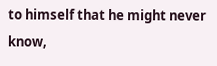to himself that he might never know,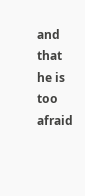and that he is too afraid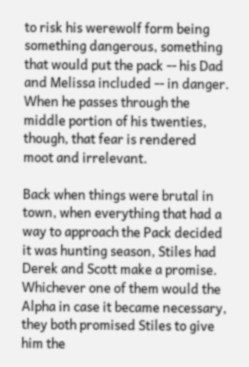to risk his werewolf form being something dangerous, something that would put the pack -- his Dad and Melissa included -- in danger. When he passes through the middle portion of his twenties, though, that fear is rendered moot and irrelevant.

Back when things were brutal in town, when everything that had a way to approach the Pack decided it was hunting season, Stiles had Derek and Scott make a promise. Whichever one of them would the Alpha in case it became necessary, they both promised Stiles to give him the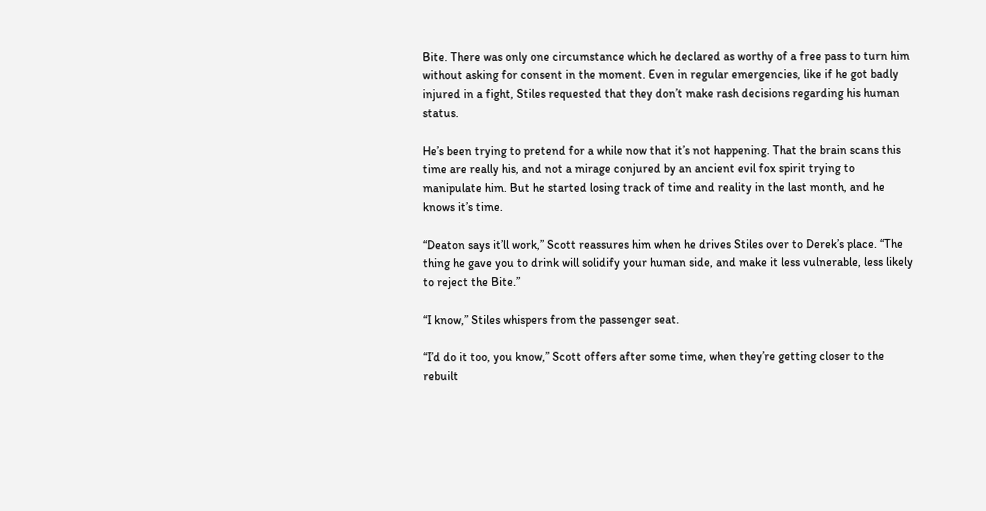Bite. There was only one circumstance which he declared as worthy of a free pass to turn him without asking for consent in the moment. Even in regular emergencies, like if he got badly injured in a fight, Stiles requested that they don’t make rash decisions regarding his human status.

He’s been trying to pretend for a while now that it’s not happening. That the brain scans this time are really his, and not a mirage conjured by an ancient evil fox spirit trying to manipulate him. But he started losing track of time and reality in the last month, and he knows it’s time.

“Deaton says it’ll work,” Scott reassures him when he drives Stiles over to Derek’s place. “The thing he gave you to drink will solidify your human side, and make it less vulnerable, less likely to reject the Bite.”

“I know,” Stiles whispers from the passenger seat.

“I’d do it too, you know,” Scott offers after some time, when they’re getting closer to the rebuilt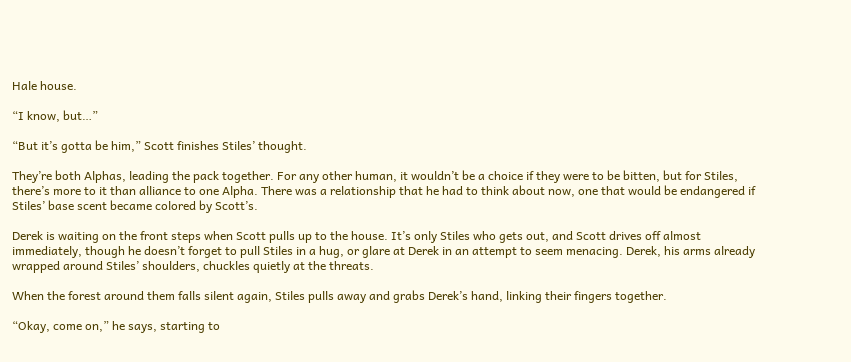Hale house.

“I know, but…”

“But it’s gotta be him,” Scott finishes Stiles’ thought.

They’re both Alphas, leading the pack together. For any other human, it wouldn’t be a choice if they were to be bitten, but for Stiles, there’s more to it than alliance to one Alpha. There was a relationship that he had to think about now, one that would be endangered if Stiles’ base scent became colored by Scott’s.

Derek is waiting on the front steps when Scott pulls up to the house. It’s only Stiles who gets out, and Scott drives off almost immediately, though he doesn’t forget to pull Stiles in a hug, or glare at Derek in an attempt to seem menacing. Derek, his arms already wrapped around Stiles’ shoulders, chuckles quietly at the threats.

When the forest around them falls silent again, Stiles pulls away and grabs Derek’s hand, linking their fingers together.

“Okay, come on,” he says, starting to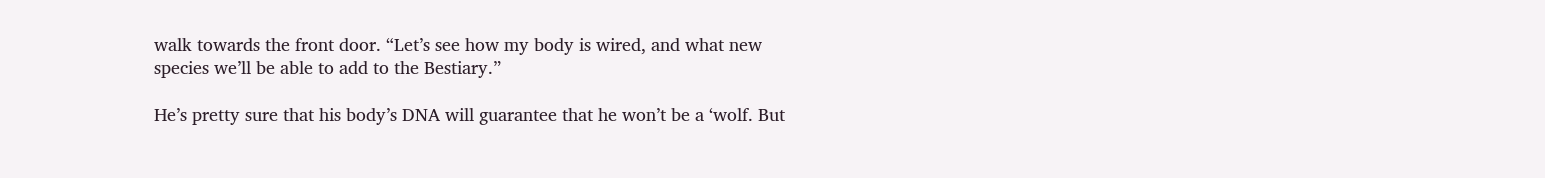walk towards the front door. “Let’s see how my body is wired, and what new species we’ll be able to add to the Bestiary.”

He’s pretty sure that his body’s DNA will guarantee that he won’t be a ‘wolf. But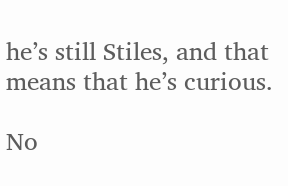he’s still Stiles, and that means that he’s curious.

No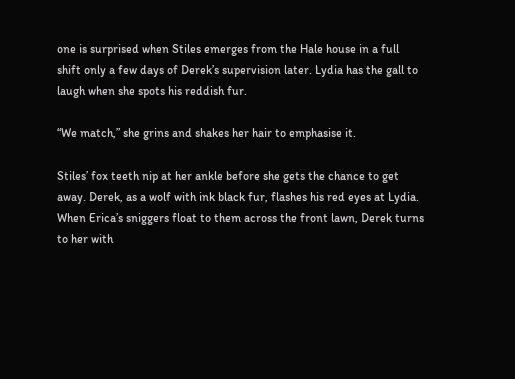one is surprised when Stiles emerges from the Hale house in a full shift only a few days of Derek’s supervision later. Lydia has the gall to laugh when she spots his reddish fur.

“We match,” she grins and shakes her hair to emphasise it.

Stiles’ fox teeth nip at her ankle before she gets the chance to get away. Derek, as a wolf with ink black fur, flashes his red eyes at Lydia. When Erica’s sniggers float to them across the front lawn, Derek turns to her with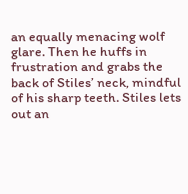an equally menacing wolf glare. Then he huffs in frustration and grabs the back of Stiles’ neck, mindful of his sharp teeth. Stiles lets out an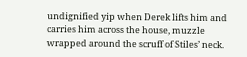undignified yip when Derek lifts him and carries him across the house, muzzle wrapped around the scruff of Stiles’ neck.